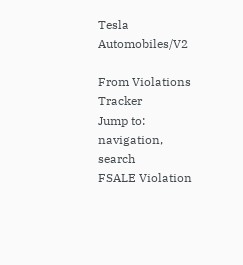Tesla Automobiles/V2

From Violations Tracker
Jump to: navigation, search
FSALE Violation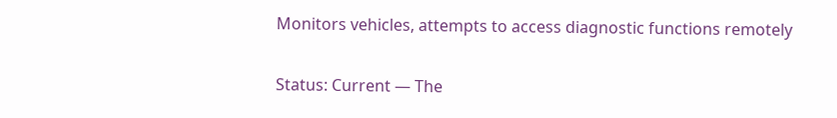Monitors vehicles, attempts to access diagnostic functions remotely

Status: Current — The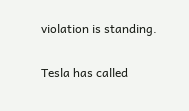violation is standing.

Tesla has called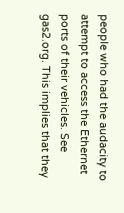people who had the audacity to attempt to access the Ethernet ports of their vehicles. See gas2.org. This implies that they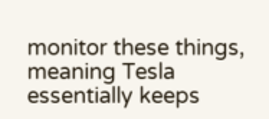monitor these things, meaning Tesla essentially keeps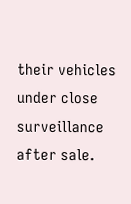their vehicles under close surveillance after sale.